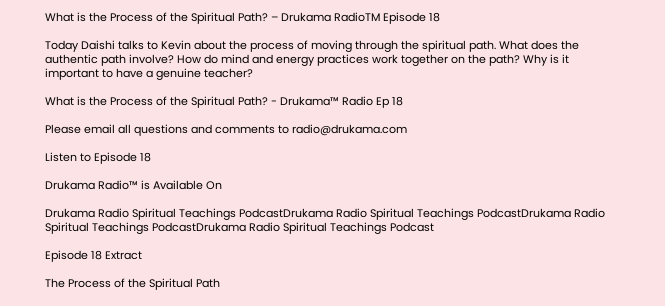What is the Process of the Spiritual Path? – Drukama RadioTM Episode 18

Today Daishi talks to Kevin about the process of moving through the spiritual path. What does the authentic path involve? How do mind and energy practices work together on the path? Why is it important to have a genuine teacher?

What is the Process of the Spiritual Path? - Drukama™ Radio Ep 18

Please email all questions and comments to radio@drukama.com

Listen to Episode 18

Drukama Radio™ is Available On

Drukama Radio Spiritual Teachings PodcastDrukama Radio Spiritual Teachings PodcastDrukama Radio Spiritual Teachings PodcastDrukama Radio Spiritual Teachings Podcast

Episode 18 Extract

The Process of the Spiritual Path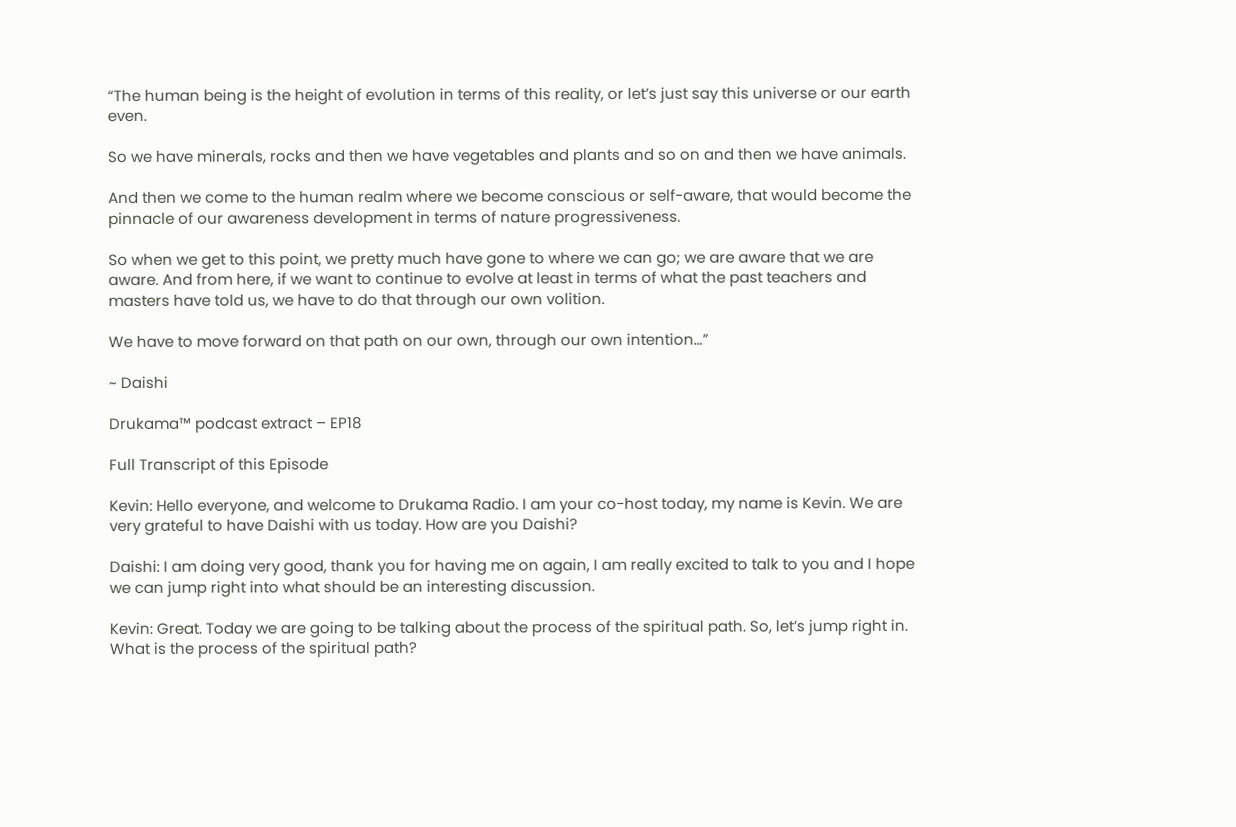“The human being is the height of evolution in terms of this reality, or let’s just say this universe or our earth even.

So we have minerals, rocks and then we have vegetables and plants and so on and then we have animals.

And then we come to the human realm where we become conscious or self-aware, that would become the pinnacle of our awareness development in terms of nature progressiveness.

So when we get to this point, we pretty much have gone to where we can go; we are aware that we are aware. And from here, if we want to continue to evolve at least in terms of what the past teachers and masters have told us, we have to do that through our own volition.

We have to move forward on that path on our own, through our own intention…”

~ Daishi

Drukama™ podcast extract – EP18

Full Transcript of this Episode

Kevin: Hello everyone, and welcome to Drukama Radio. I am your co-host today, my name is Kevin. We are very grateful to have Daishi with us today. How are you Daishi?

Daishi: I am doing very good, thank you for having me on again, I am really excited to talk to you and I hope we can jump right into what should be an interesting discussion.

Kevin: Great. Today we are going to be talking about the process of the spiritual path. So, let’s jump right in. What is the process of the spiritual path?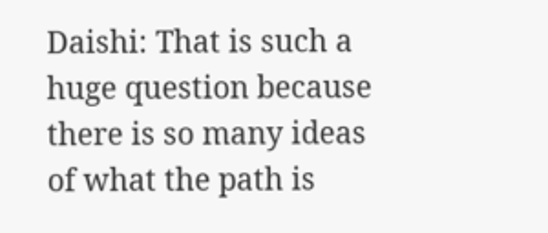Daishi: That is such a huge question because there is so many ideas of what the path is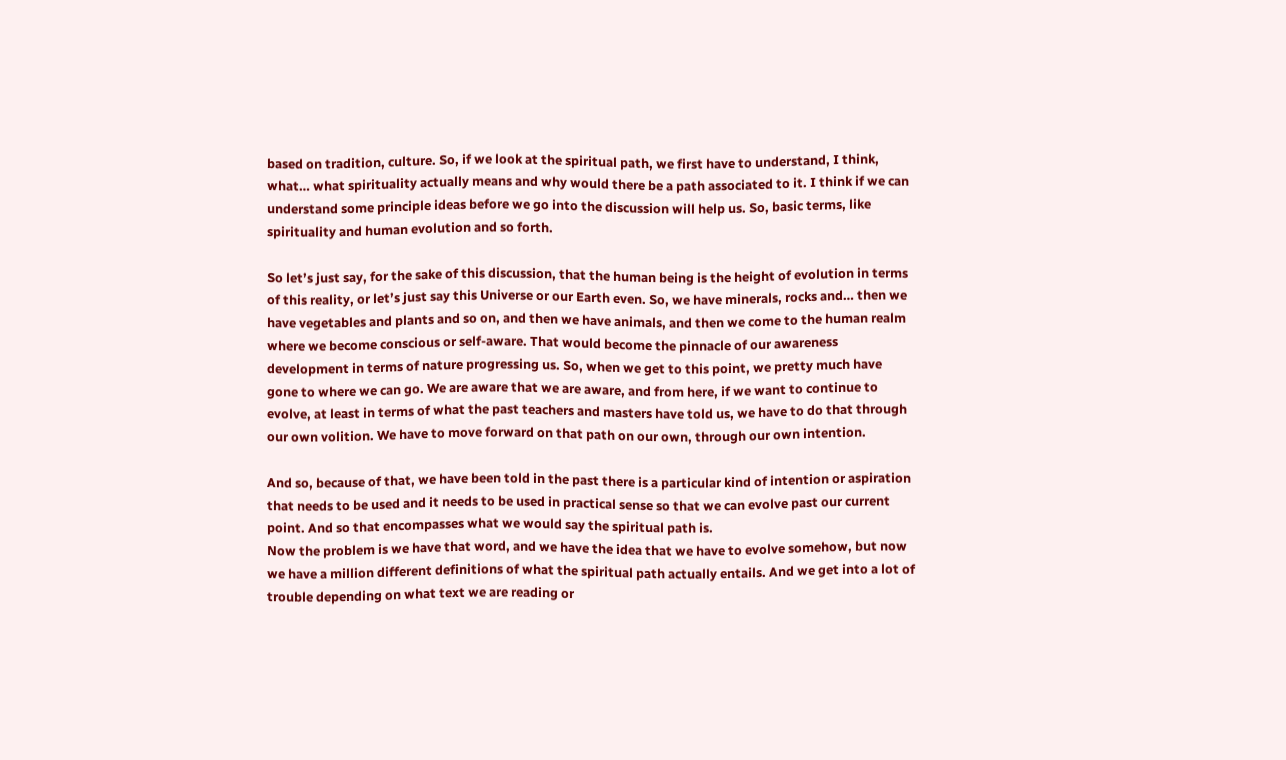based on tradition, culture. So, if we look at the spiritual path, we first have to understand, I think, what… what spirituality actually means and why would there be a path associated to it. I think if we can understand some principle ideas before we go into the discussion will help us. So, basic terms, like spirituality and human evolution and so forth.

So let’s just say, for the sake of this discussion, that the human being is the height of evolution in terms of this reality, or let’s just say this Universe or our Earth even. So, we have minerals, rocks and… then we have vegetables and plants and so on, and then we have animals, and then we come to the human realm where we become conscious or self-aware. That would become the pinnacle of our awareness development in terms of nature progressing us. So, when we get to this point, we pretty much have gone to where we can go. We are aware that we are aware, and from here, if we want to continue to evolve, at least in terms of what the past teachers and masters have told us, we have to do that through our own volition. We have to move forward on that path on our own, through our own intention.

And so, because of that, we have been told in the past there is a particular kind of intention or aspiration that needs to be used and it needs to be used in practical sense so that we can evolve past our current point. And so that encompasses what we would say the spiritual path is.
Now the problem is we have that word, and we have the idea that we have to evolve somehow, but now we have a million different definitions of what the spiritual path actually entails. And we get into a lot of trouble depending on what text we are reading or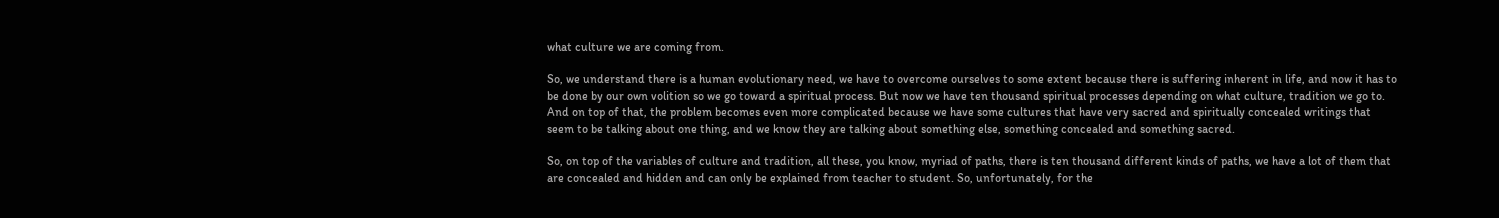what culture we are coming from.

So, we understand there is a human evolutionary need, we have to overcome ourselves to some extent because there is suffering inherent in life, and now it has to be done by our own volition so we go toward a spiritual process. But now we have ten thousand spiritual processes depending on what culture, tradition we go to. And on top of that, the problem becomes even more complicated because we have some cultures that have very sacred and spiritually concealed writings that seem to be talking about one thing, and we know they are talking about something else, something concealed and something sacred.

So, on top of the variables of culture and tradition, all these, you know, myriad of paths, there is ten thousand different kinds of paths, we have a lot of them that are concealed and hidden and can only be explained from teacher to student. So, unfortunately, for the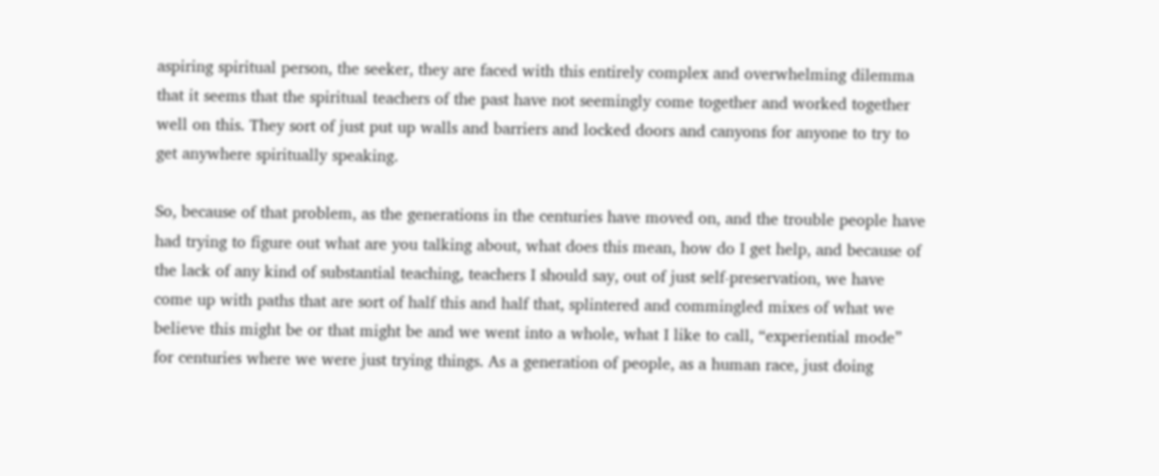aspiring spiritual person, the seeker, they are faced with this entirely complex and overwhelming dilemma that it seems that the spiritual teachers of the past have not seemingly come together and worked together well on this. They sort of just put up walls and barriers and locked doors and canyons for anyone to try to get anywhere spiritually speaking.

So, because of that problem, as the generations in the centuries have moved on, and the trouble people have had trying to figure out what are you talking about, what does this mean, how do I get help, and because of the lack of any kind of substantial teaching, teachers I should say, out of just self-preservation, we have come up with paths that are sort of half this and half that, splintered and commingled mixes of what we believe this might be or that might be and we went into a whole, what I like to call, “experiential mode” for centuries where we were just trying things. As a generation of people, as a human race, just doing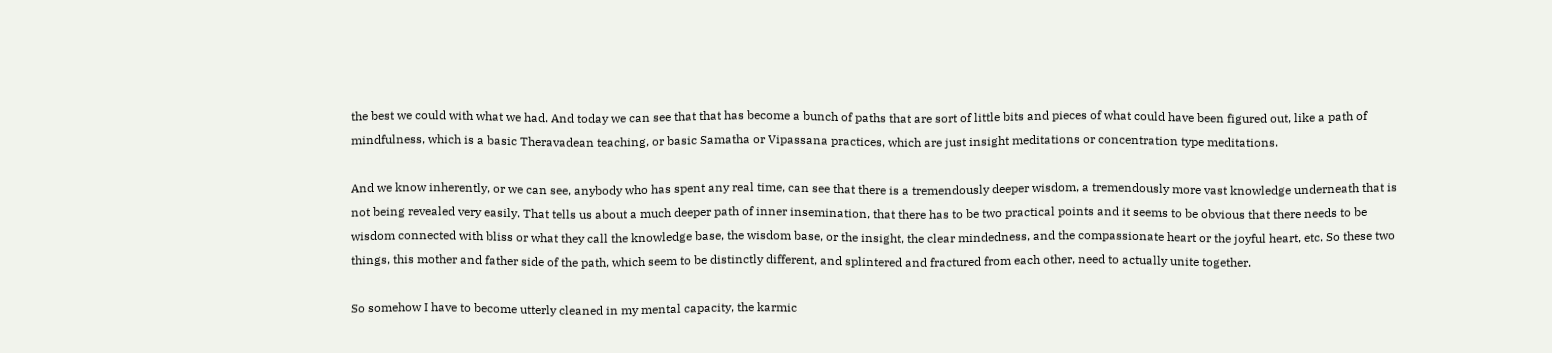the best we could with what we had. And today we can see that that has become a bunch of paths that are sort of little bits and pieces of what could have been figured out, like a path of mindfulness, which is a basic Theravadean teaching, or basic Samatha or Vipassana practices, which are just insight meditations or concentration type meditations.

And we know inherently, or we can see, anybody who has spent any real time, can see that there is a tremendously deeper wisdom, a tremendously more vast knowledge underneath that is not being revealed very easily. That tells us about a much deeper path of inner insemination, that there has to be two practical points and it seems to be obvious that there needs to be wisdom connected with bliss or what they call the knowledge base, the wisdom base, or the insight, the clear mindedness, and the compassionate heart or the joyful heart, etc. So these two things, this mother and father side of the path, which seem to be distinctly different, and splintered and fractured from each other, need to actually unite together.

So somehow I have to become utterly cleaned in my mental capacity, the karmic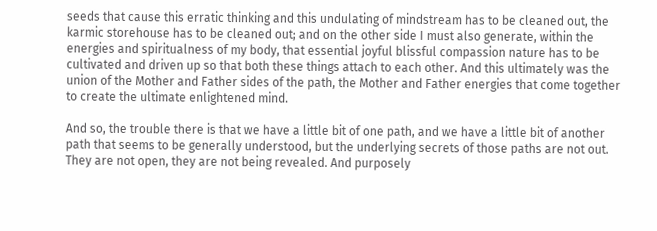seeds that cause this erratic thinking and this undulating of mindstream has to be cleaned out, the karmic storehouse has to be cleaned out; and on the other side I must also generate, within the energies and spiritualness of my body, that essential joyful blissful compassion nature has to be cultivated and driven up so that both these things attach to each other. And this ultimately was the union of the Mother and Father sides of the path, the Mother and Father energies that come together to create the ultimate enlightened mind.

And so, the trouble there is that we have a little bit of one path, and we have a little bit of another path that seems to be generally understood, but the underlying secrets of those paths are not out. They are not open, they are not being revealed. And purposely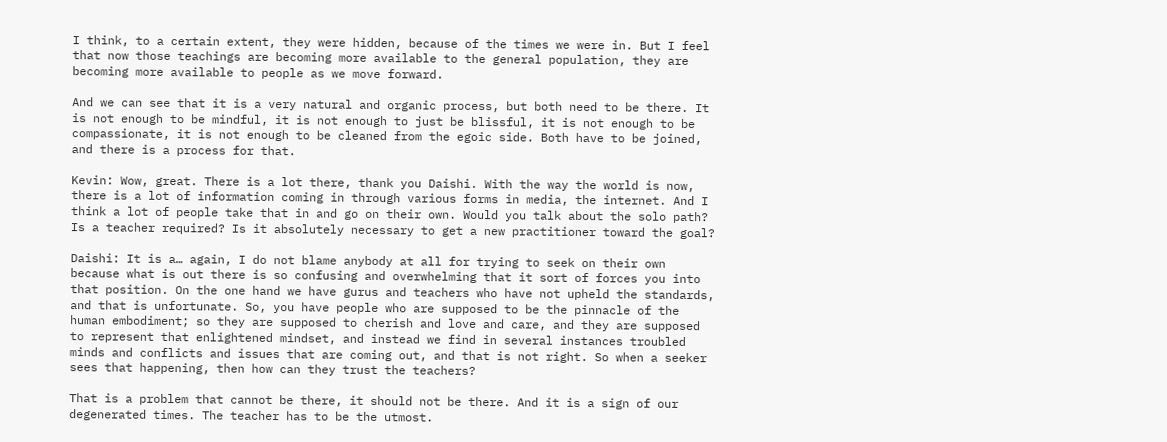I think, to a certain extent, they were hidden, because of the times we were in. But I feel that now those teachings are becoming more available to the general population, they are becoming more available to people as we move forward.

And we can see that it is a very natural and organic process, but both need to be there. It is not enough to be mindful, it is not enough to just be blissful, it is not enough to be compassionate, it is not enough to be cleaned from the egoic side. Both have to be joined, and there is a process for that.

Kevin: Wow, great. There is a lot there, thank you Daishi. With the way the world is now, there is a lot of information coming in through various forms in media, the internet. And I think a lot of people take that in and go on their own. Would you talk about the solo path? Is a teacher required? Is it absolutely necessary to get a new practitioner toward the goal?

Daishi: It is a… again, I do not blame anybody at all for trying to seek on their own because what is out there is so confusing and overwhelming that it sort of forces you into that position. On the one hand we have gurus and teachers who have not upheld the standards, and that is unfortunate. So, you have people who are supposed to be the pinnacle of the human embodiment; so they are supposed to cherish and love and care, and they are supposed to represent that enlightened mindset, and instead we find in several instances troubled minds and conflicts and issues that are coming out, and that is not right. So when a seeker sees that happening, then how can they trust the teachers?

That is a problem that cannot be there, it should not be there. And it is a sign of our degenerated times. The teacher has to be the utmost.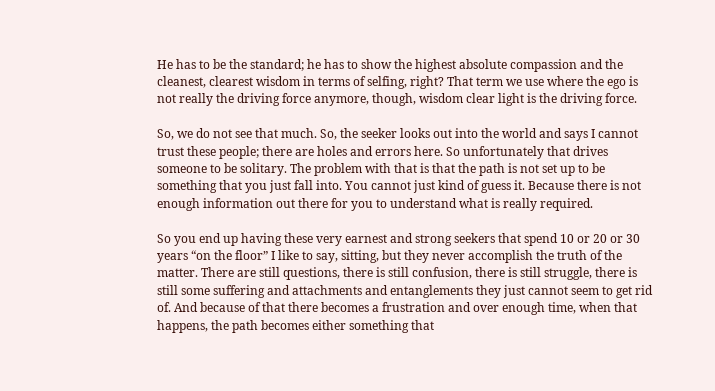He has to be the standard; he has to show the highest absolute compassion and the cleanest, clearest wisdom in terms of selfing, right? That term we use where the ego is not really the driving force anymore, though, wisdom clear light is the driving force.

So, we do not see that much. So, the seeker looks out into the world and says I cannot trust these people; there are holes and errors here. So unfortunately that drives someone to be solitary. The problem with that is that the path is not set up to be something that you just fall into. You cannot just kind of guess it. Because there is not enough information out there for you to understand what is really required.

So you end up having these very earnest and strong seekers that spend 10 or 20 or 30 years “on the floor” I like to say, sitting, but they never accomplish the truth of the matter. There are still questions, there is still confusion, there is still struggle, there is still some suffering and attachments and entanglements they just cannot seem to get rid of. And because of that there becomes a frustration and over enough time, when that happens, the path becomes either something that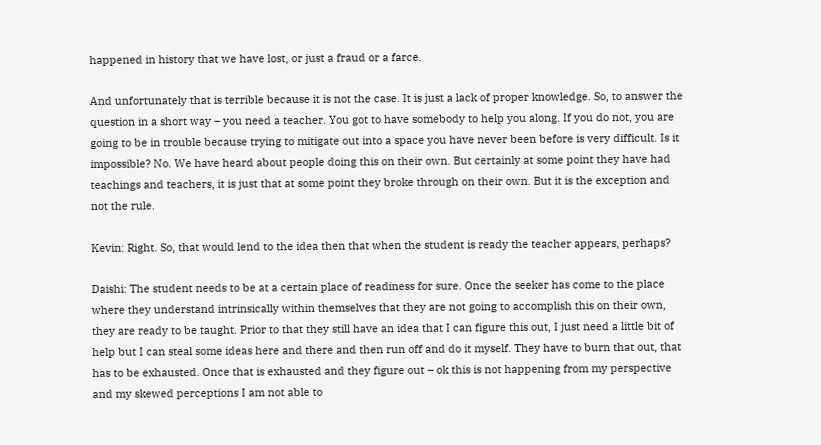happened in history that we have lost, or just a fraud or a farce.

And unfortunately that is terrible because it is not the case. It is just a lack of proper knowledge. So, to answer the question in a short way – you need a teacher. You got to have somebody to help you along. If you do not, you are going to be in trouble because trying to mitigate out into a space you have never been before is very difficult. Is it impossible? No. We have heard about people doing this on their own. But certainly at some point they have had teachings and teachers, it is just that at some point they broke through on their own. But it is the exception and not the rule.

Kevin: Right. So, that would lend to the idea then that when the student is ready the teacher appears, perhaps?

Daishi: The student needs to be at a certain place of readiness for sure. Once the seeker has come to the place where they understand intrinsically within themselves that they are not going to accomplish this on their own, they are ready to be taught. Prior to that they still have an idea that I can figure this out, I just need a little bit of help but I can steal some ideas here and there and then run off and do it myself. They have to burn that out, that has to be exhausted. Once that is exhausted and they figure out – ok this is not happening from my perspective and my skewed perceptions I am not able to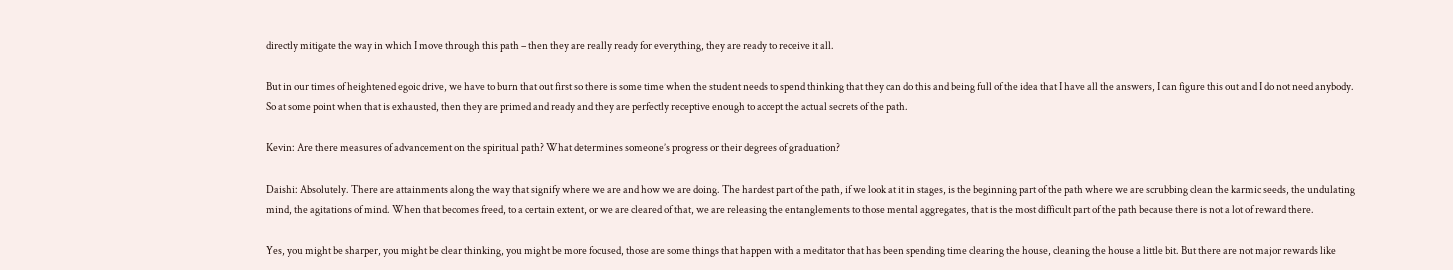directly mitigate the way in which I move through this path – then they are really ready for everything, they are ready to receive it all.

But in our times of heightened egoic drive, we have to burn that out first so there is some time when the student needs to spend thinking that they can do this and being full of the idea that I have all the answers, I can figure this out and I do not need anybody. So at some point when that is exhausted, then they are primed and ready and they are perfectly receptive enough to accept the actual secrets of the path.

Kevin: Are there measures of advancement on the spiritual path? What determines someone’s progress or their degrees of graduation?

Daishi: Absolutely. There are attainments along the way that signify where we are and how we are doing. The hardest part of the path, if we look at it in stages, is the beginning part of the path where we are scrubbing clean the karmic seeds, the undulating mind, the agitations of mind. When that becomes freed, to a certain extent, or we are cleared of that, we are releasing the entanglements to those mental aggregates, that is the most difficult part of the path because there is not a lot of reward there.

Yes, you might be sharper, you might be clear thinking, you might be more focused, those are some things that happen with a meditator that has been spending time clearing the house, cleaning the house a little bit. But there are not major rewards like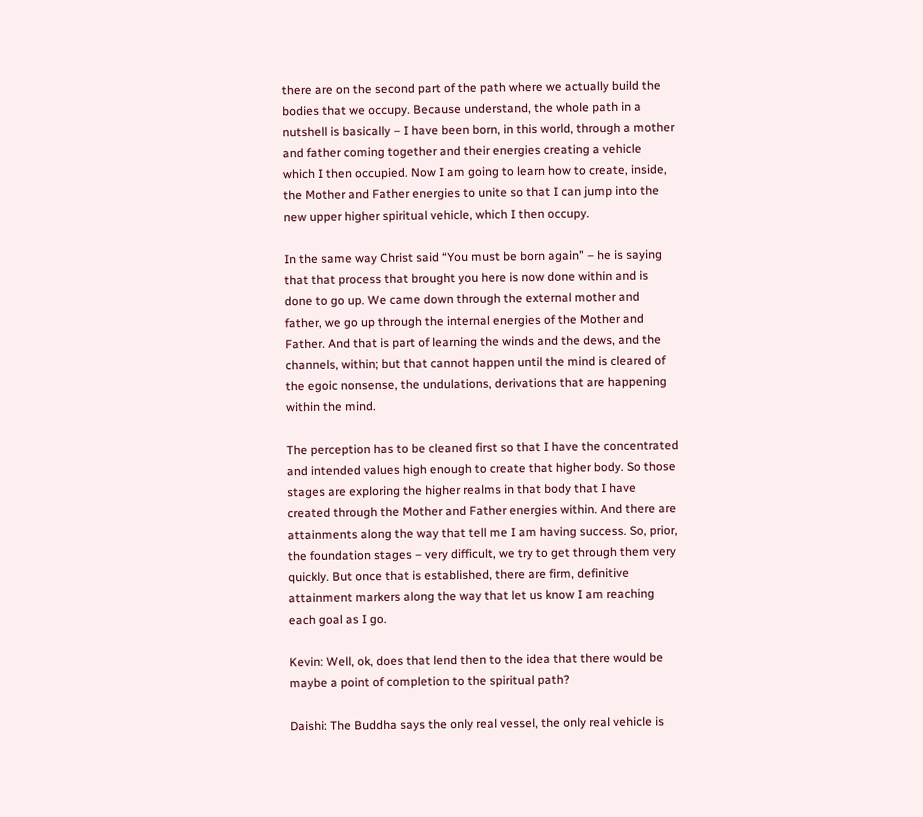there are on the second part of the path where we actually build the bodies that we occupy. Because understand, the whole path in a nutshell is basically – I have been born, in this world, through a mother and father coming together and their energies creating a vehicle which I then occupied. Now I am going to learn how to create, inside, the Mother and Father energies to unite so that I can jump into the new upper higher spiritual vehicle, which I then occupy.

In the same way Christ said “You must be born again” – he is saying that that process that brought you here is now done within and is done to go up. We came down through the external mother and father, we go up through the internal energies of the Mother and Father. And that is part of learning the winds and the dews, and the channels, within; but that cannot happen until the mind is cleared of the egoic nonsense, the undulations, derivations that are happening within the mind.

The perception has to be cleaned first so that I have the concentrated and intended values high enough to create that higher body. So those stages are exploring the higher realms in that body that I have created through the Mother and Father energies within. And there are attainments along the way that tell me I am having success. So, prior, the foundation stages – very difficult, we try to get through them very quickly. But once that is established, there are firm, definitive attainment markers along the way that let us know I am reaching each goal as I go.

Kevin: Well, ok, does that lend then to the idea that there would be maybe a point of completion to the spiritual path?

Daishi: The Buddha says the only real vessel, the only real vehicle is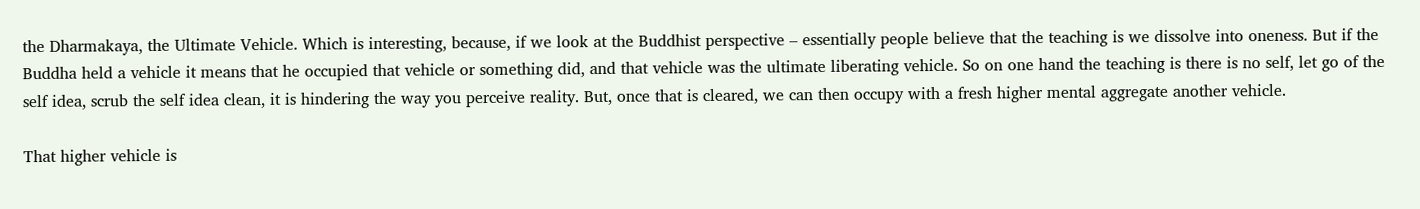the Dharmakaya, the Ultimate Vehicle. Which is interesting, because, if we look at the Buddhist perspective – essentially people believe that the teaching is we dissolve into oneness. But if the Buddha held a vehicle it means that he occupied that vehicle or something did, and that vehicle was the ultimate liberating vehicle. So on one hand the teaching is there is no self, let go of the self idea, scrub the self idea clean, it is hindering the way you perceive reality. But, once that is cleared, we can then occupy with a fresh higher mental aggregate another vehicle.

That higher vehicle is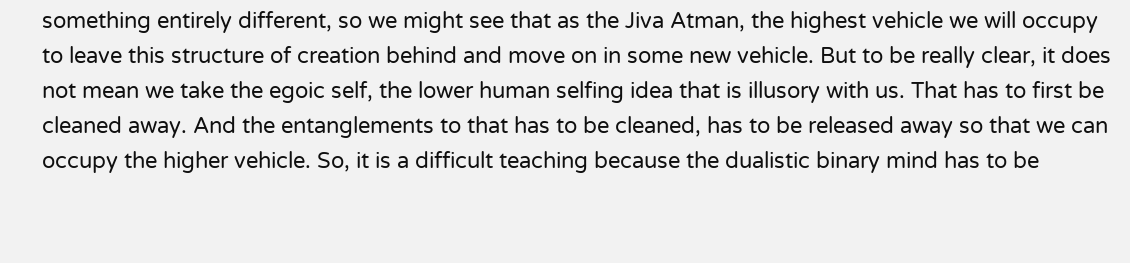something entirely different, so we might see that as the Jiva Atman, the highest vehicle we will occupy to leave this structure of creation behind and move on in some new vehicle. But to be really clear, it does not mean we take the egoic self, the lower human selfing idea that is illusory with us. That has to first be cleaned away. And the entanglements to that has to be cleaned, has to be released away so that we can occupy the higher vehicle. So, it is a difficult teaching because the dualistic binary mind has to be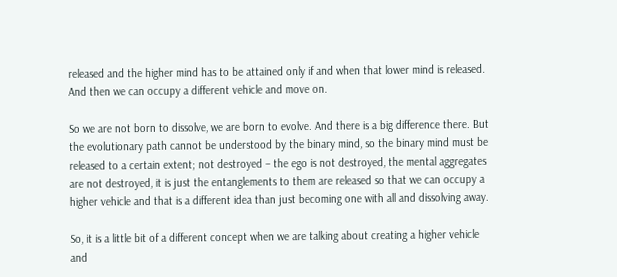released and the higher mind has to be attained only if and when that lower mind is released. And then we can occupy a different vehicle and move on.

So we are not born to dissolve, we are born to evolve. And there is a big difference there. But the evolutionary path cannot be understood by the binary mind, so the binary mind must be released to a certain extent; not destroyed – the ego is not destroyed, the mental aggregates are not destroyed, it is just the entanglements to them are released so that we can occupy a higher vehicle and that is a different idea than just becoming one with all and dissolving away.

So, it is a little bit of a different concept when we are talking about creating a higher vehicle and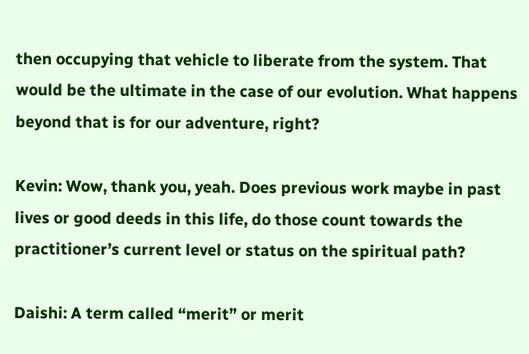then occupying that vehicle to liberate from the system. That would be the ultimate in the case of our evolution. What happens beyond that is for our adventure, right?

Kevin: Wow, thank you, yeah. Does previous work maybe in past lives or good deeds in this life, do those count towards the practitioner’s current level or status on the spiritual path?

Daishi: A term called “merit” or merit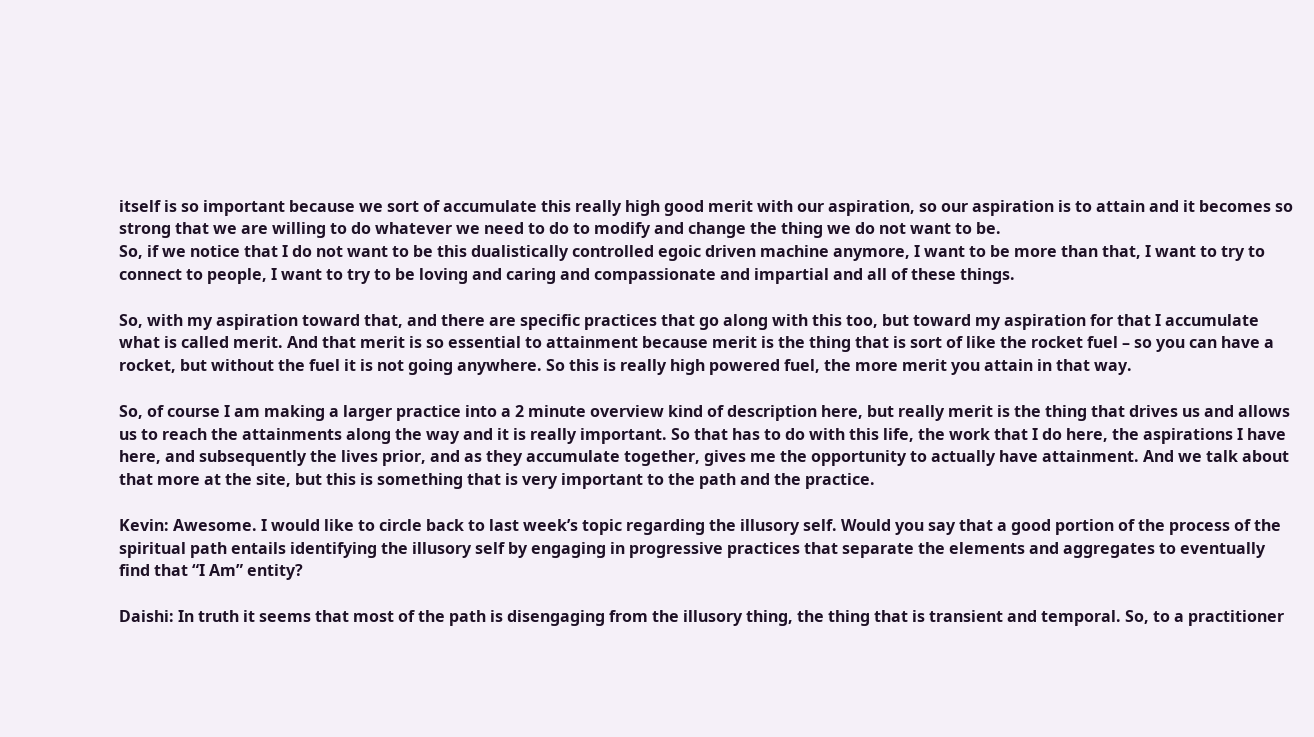itself is so important because we sort of accumulate this really high good merit with our aspiration, so our aspiration is to attain and it becomes so strong that we are willing to do whatever we need to do to modify and change the thing we do not want to be.
So, if we notice that I do not want to be this dualistically controlled egoic driven machine anymore, I want to be more than that, I want to try to connect to people, I want to try to be loving and caring and compassionate and impartial and all of these things.

So, with my aspiration toward that, and there are specific practices that go along with this too, but toward my aspiration for that I accumulate what is called merit. And that merit is so essential to attainment because merit is the thing that is sort of like the rocket fuel – so you can have a rocket, but without the fuel it is not going anywhere. So this is really high powered fuel, the more merit you attain in that way.

So, of course I am making a larger practice into a 2 minute overview kind of description here, but really merit is the thing that drives us and allows us to reach the attainments along the way and it is really important. So that has to do with this life, the work that I do here, the aspirations I have here, and subsequently the lives prior, and as they accumulate together, gives me the opportunity to actually have attainment. And we talk about that more at the site, but this is something that is very important to the path and the practice.

Kevin: Awesome. I would like to circle back to last week’s topic regarding the illusory self. Would you say that a good portion of the process of the spiritual path entails identifying the illusory self by engaging in progressive practices that separate the elements and aggregates to eventually find that “I Am” entity?

Daishi: In truth it seems that most of the path is disengaging from the illusory thing, the thing that is transient and temporal. So, to a practitioner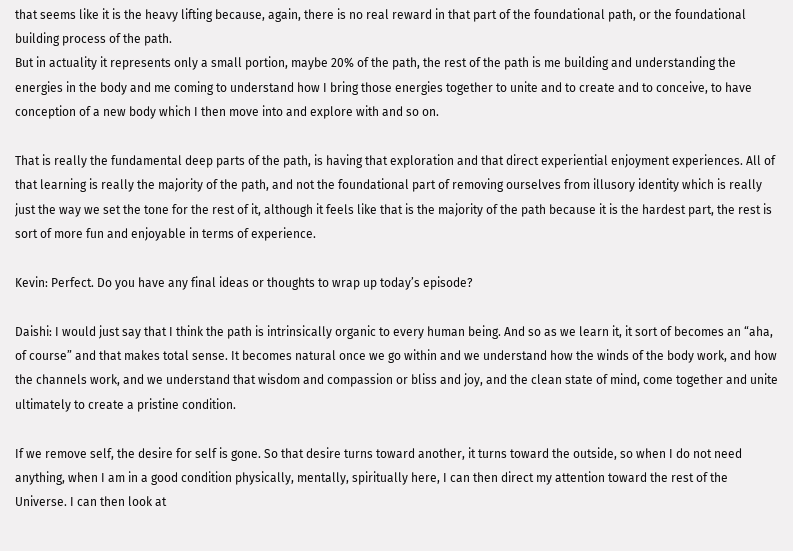that seems like it is the heavy lifting because, again, there is no real reward in that part of the foundational path, or the foundational building process of the path.
But in actuality it represents only a small portion, maybe 20% of the path, the rest of the path is me building and understanding the energies in the body and me coming to understand how I bring those energies together to unite and to create and to conceive, to have conception of a new body which I then move into and explore with and so on.

That is really the fundamental deep parts of the path, is having that exploration and that direct experiential enjoyment experiences. All of that learning is really the majority of the path, and not the foundational part of removing ourselves from illusory identity which is really just the way we set the tone for the rest of it, although it feels like that is the majority of the path because it is the hardest part, the rest is sort of more fun and enjoyable in terms of experience.

Kevin: Perfect. Do you have any final ideas or thoughts to wrap up today’s episode?

Daishi: I would just say that I think the path is intrinsically organic to every human being. And so as we learn it, it sort of becomes an “aha, of course” and that makes total sense. It becomes natural once we go within and we understand how the winds of the body work, and how the channels work, and we understand that wisdom and compassion or bliss and joy, and the clean state of mind, come together and unite ultimately to create a pristine condition.

If we remove self, the desire for self is gone. So that desire turns toward another, it turns toward the outside, so when I do not need anything, when I am in a good condition physically, mentally, spiritually here, I can then direct my attention toward the rest of the Universe. I can then look at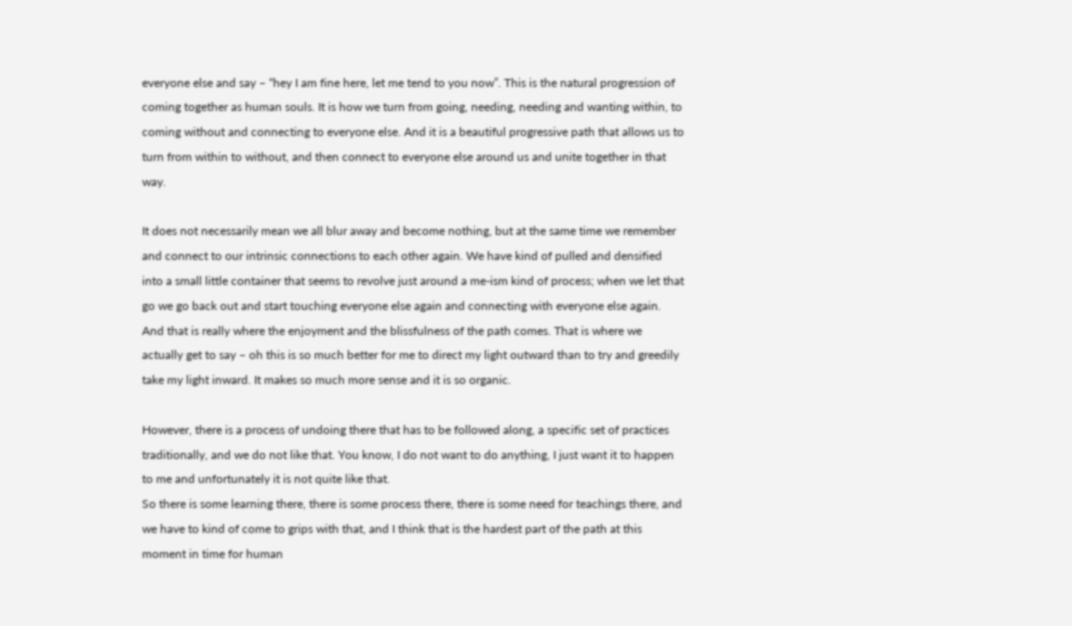everyone else and say – “hey I am fine here, let me tend to you now”. This is the natural progression of coming together as human souls. It is how we turn from going, needing, needing and wanting within, to coming without and connecting to everyone else. And it is a beautiful progressive path that allows us to turn from within to without, and then connect to everyone else around us and unite together in that way.

It does not necessarily mean we all blur away and become nothing, but at the same time we remember and connect to our intrinsic connections to each other again. We have kind of pulled and densified into a small little container that seems to revolve just around a me-ism kind of process; when we let that go we go back out and start touching everyone else again and connecting with everyone else again. And that is really where the enjoyment and the blissfulness of the path comes. That is where we actually get to say – oh this is so much better for me to direct my light outward than to try and greedily take my light inward. It makes so much more sense and it is so organic.

However, there is a process of undoing there that has to be followed along, a specific set of practices traditionally, and we do not like that. You know, I do not want to do anything, I just want it to happen to me and unfortunately it is not quite like that.
So there is some learning there, there is some process there, there is some need for teachings there, and we have to kind of come to grips with that, and I think that is the hardest part of the path at this moment in time for human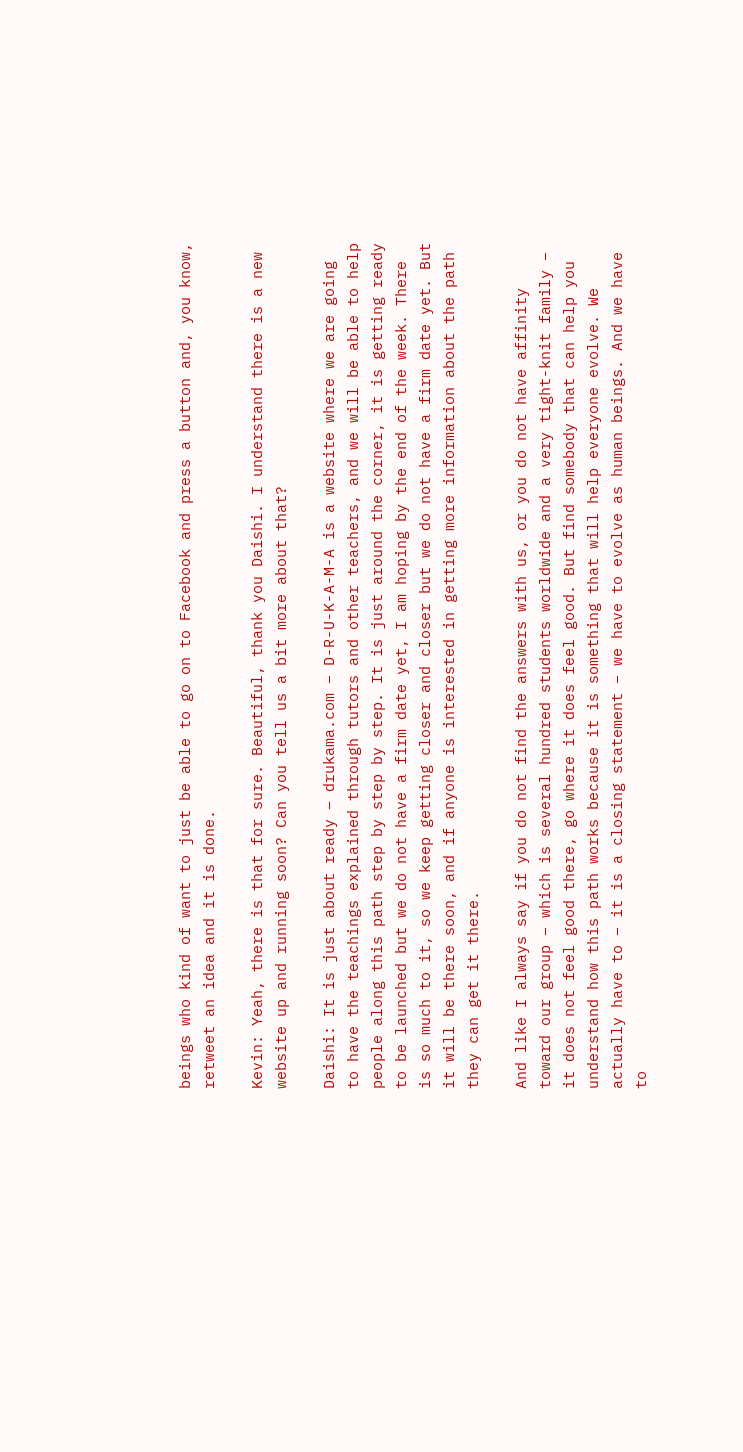beings who kind of want to just be able to go on to Facebook and press a button and, you know, retweet an idea and it is done.

Kevin: Yeah, there is that for sure. Beautiful, thank you Daishi. I understand there is a new website up and running soon? Can you tell us a bit more about that?

Daishi: It is just about ready – drukama.com – D-R-U-K-A-M-A is a website where we are going to have the teachings explained through tutors and other teachers, and we will be able to help people along this path step by step by step. It is just around the corner, it is getting ready to be launched but we do not have a firm date yet, I am hoping by the end of the week. There is so much to it, so we keep getting closer and closer but we do not have a firm date yet. But it will be there soon, and if anyone is interested in getting more information about the path they can get it there.

And like I always say if you do not find the answers with us, or you do not have affinity toward our group – which is several hundred students worldwide and a very tight-knit family – it does not feel good there, go where it does feel good. But find somebody that can help you understand how this path works because it is something that will help everyone evolve. We actually have to – it is a closing statement – we have to evolve as human beings. And we have to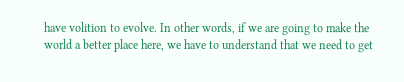have volition to evolve. In other words, if we are going to make the world a better place here, we have to understand that we need to get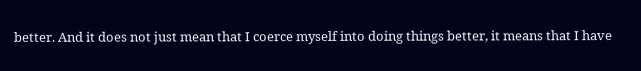better. And it does not just mean that I coerce myself into doing things better, it means that I have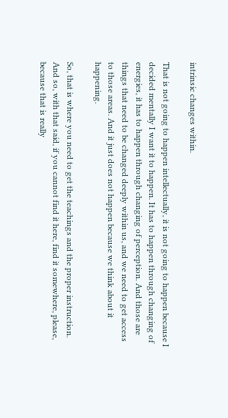intrinsic changes within.

That is not going to happen intellectually, it is not going to happen because I decided mentally I want it to happen. It has to happen through changing of energies, it has to happen through changing of perception. And those are things that need to be changed deeply within us, and we need to get access to those areas. And it just does not happen because we think about it happening.

So, that is where you need to get the teachings and the proper instruction. And so, with that said, if you cannot find it here, find it somewhere, please, because that is really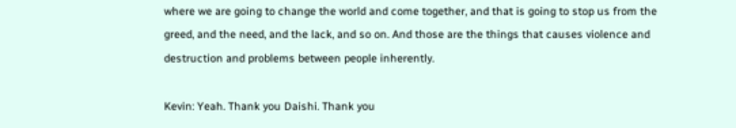where we are going to change the world and come together, and that is going to stop us from the greed, and the need, and the lack, and so on. And those are the things that causes violence and destruction and problems between people inherently.

Kevin: Yeah. Thank you Daishi. Thank you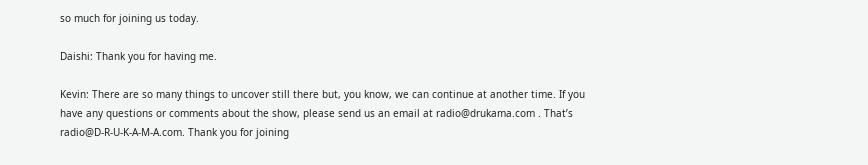so much for joining us today.

Daishi: Thank you for having me.

Kevin: There are so many things to uncover still there but, you know, we can continue at another time. If you have any questions or comments about the show, please send us an email at radio@drukama.com . That’s radio@D-R-U-K-A-M-A.com. Thank you for joining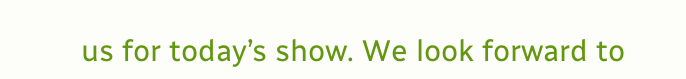us for today’s show. We look forward to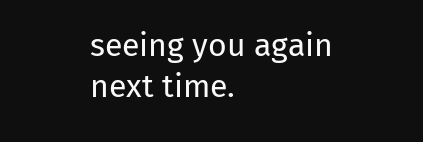seeing you again next time.